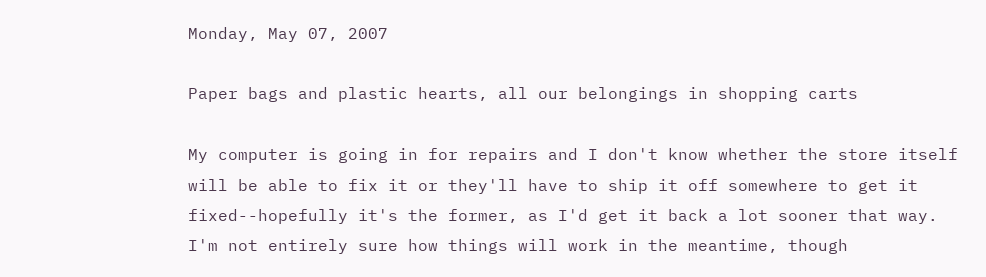Monday, May 07, 2007

Paper bags and plastic hearts, all our belongings in shopping carts

My computer is going in for repairs and I don't know whether the store itself will be able to fix it or they'll have to ship it off somewhere to get it fixed--hopefully it's the former, as I'd get it back a lot sooner that way. I'm not entirely sure how things will work in the meantime, though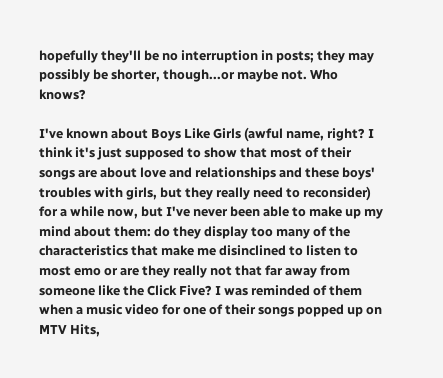hopefully they'll be no interruption in posts; they may possibly be shorter, though...or maybe not. Who knows?

I've known about Boys Like Girls (awful name, right? I think it's just supposed to show that most of their songs are about love and relationships and these boys' troubles with girls, but they really need to reconsider) for a while now, but I've never been able to make up my mind about them: do they display too many of the characteristics that make me disinclined to listen to most emo or are they really not that far away from someone like the Click Five? I was reminded of them when a music video for one of their songs popped up on MTV Hits,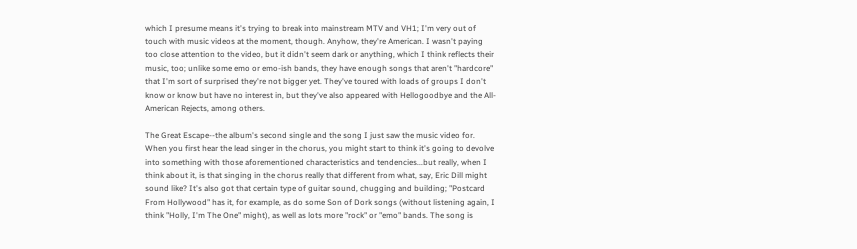which I presume means it's trying to break into mainstream MTV and VH1; I'm very out of touch with music videos at the moment, though. Anyhow, they're American. I wasn't paying too close attention to the video, but it didn't seem dark or anything, which I think reflects their music, too; unlike some emo or emo-ish bands, they have enough songs that aren't "hardcore" that I'm sort of surprised they're not bigger yet. They've toured with loads of groups I don't know or know but have no interest in, but they've also appeared with Hellogoodbye and the All-American Rejects, among others.

The Great Escape--the album's second single and the song I just saw the music video for. When you first hear the lead singer in the chorus, you might start to think it's going to devolve into something with those aforementioned characteristics and tendencies...but really, when I think about it, is that singing in the chorus really that different from what, say, Eric Dill might sound like? It's also got that certain type of guitar sound, chugging and building; "Postcard From Hollywood" has it, for example, as do some Son of Dork songs (without listening again, I think "Holly, I'm The One" might), as well as lots more "rock" or "emo" bands. The song is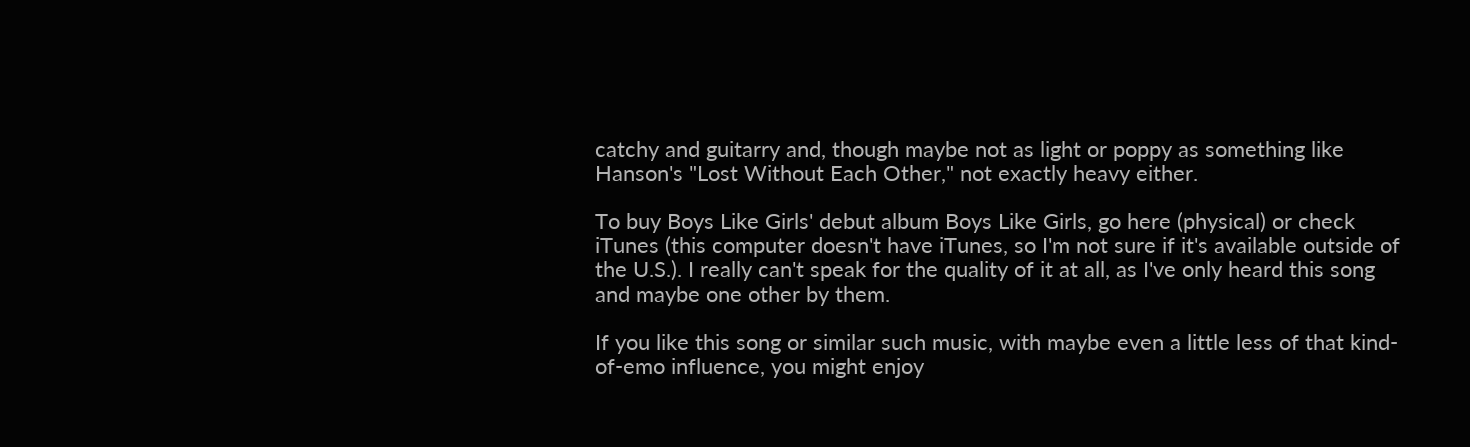catchy and guitarry and, though maybe not as light or poppy as something like Hanson's "Lost Without Each Other," not exactly heavy either.

To buy Boys Like Girls' debut album Boys Like Girls, go here (physical) or check iTunes (this computer doesn't have iTunes, so I'm not sure if it's available outside of the U.S.). I really can't speak for the quality of it at all, as I've only heard this song and maybe one other by them.

If you like this song or similar such music, with maybe even a little less of that kind-of-emo influence, you might enjoy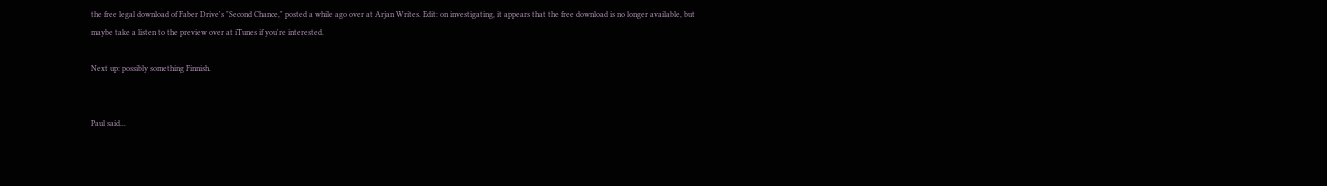the free legal download of Faber Drive's "Second Chance," posted a while ago over at Arjan Writes. Edit: on investigating, it appears that the free download is no longer available, but maybe take a listen to the preview over at iTunes if you're interested.

Next up: possibly something Finnish.


Paul said...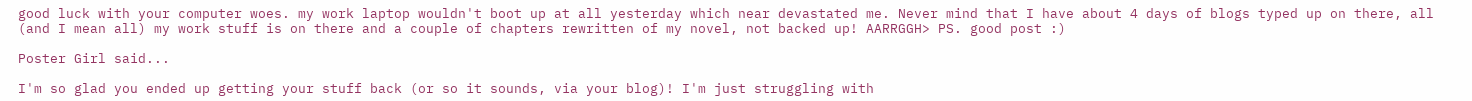good luck with your computer woes. my work laptop wouldn't boot up at all yesterday which near devastated me. Never mind that I have about 4 days of blogs typed up on there, all (and I mean all) my work stuff is on there and a couple of chapters rewritten of my novel, not backed up! AARRGGH> PS. good post :)

Poster Girl said...

I'm so glad you ended up getting your stuff back (or so it sounds, via your blog)! I'm just struggling with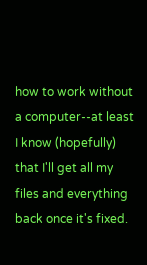how to work without a computer--at least I know (hopefully) that I'll get all my files and everything back once it's fixed.